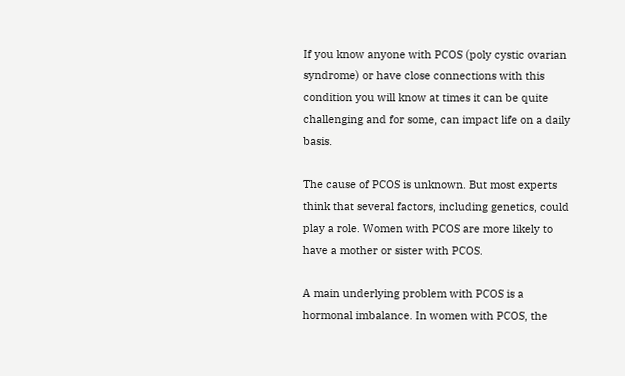If you know anyone with PCOS (poly cystic ovarian syndrome) or have close connections with this condition you will know at times it can be quite challenging and for some, can impact life on a daily basis.

The cause of PCOS is unknown. But most experts think that several factors, including genetics, could play a role. Women with PCOS are more likely to have a mother or sister with PCOS.

A main underlying problem with PCOS is a hormonal imbalance. In women with PCOS, the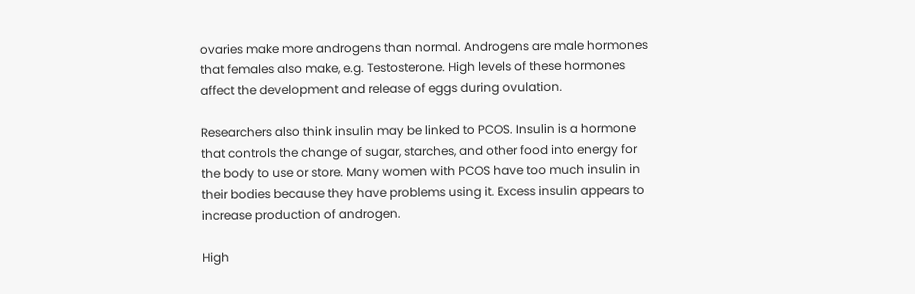ovaries make more androgens than normal. Androgens are male hormones that females also make, e.g. Testosterone. High levels of these hormones affect the development and release of eggs during ovulation.

Researchers also think insulin may be linked to PCOS. Insulin is a hormone that controls the change of sugar, starches, and other food into energy for the body to use or store. Many women with PCOS have too much insulin in their bodies because they have problems using it. Excess insulin appears to increase production of androgen.

High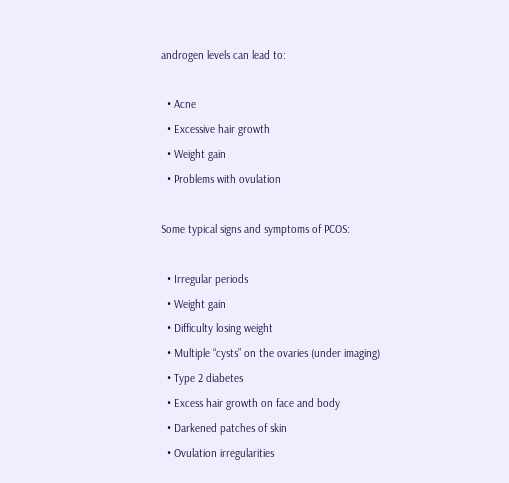androgen levels can lead to:

  • Acne
  • Excessive hair growth
  • Weight gain
  • Problems with ovulation

Some typical signs and symptoms of PCOS:

  • Irregular periods
  • Weight gain
  • Difficulty losing weight
  • Multiple “cysts” on the ovaries (under imaging)
  • Type 2 diabetes
  • Excess hair growth on face and body
  • Darkened patches of skin
  • Ovulation irregularities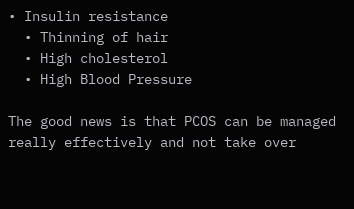• Insulin resistance
  • Thinning of hair
  • High cholesterol
  • High Blood Pressure

The good news is that PCOS can be managed really effectively and not take over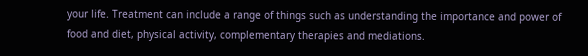your life. Treatment can include a range of things such as understanding the importance and power of food and diet, physical activity, complementary therapies and mediations.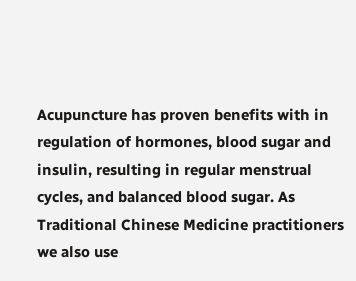Acupuncture has proven benefits with in regulation of hormones, blood sugar and insulin, resulting in regular menstrual cycles, and balanced blood sugar. As Traditional Chinese Medicine practitioners we also use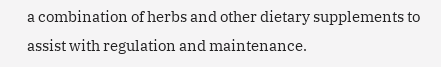a combination of herbs and other dietary supplements to assist with regulation and maintenance.